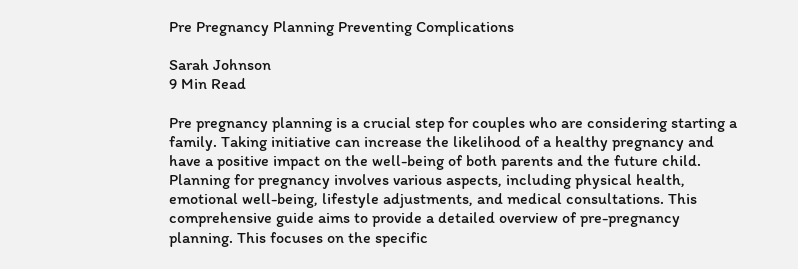Pre Pregnancy Planning Preventing Complications

Sarah Johnson
9 Min Read

Pre pregnancy planning is a crucial step for couples who are considering starting a family. Taking initiative can increase the likelihood of a healthy pregnancy and have a positive impact on the well-being of both parents and the future child. Planning for pregnancy involves various aspects, including physical health, emotional well-being, lifestyle adjustments, and medical consultations. This comprehensive guide aims to provide a detailed overview of pre-pregnancy planning. This focuses on the specific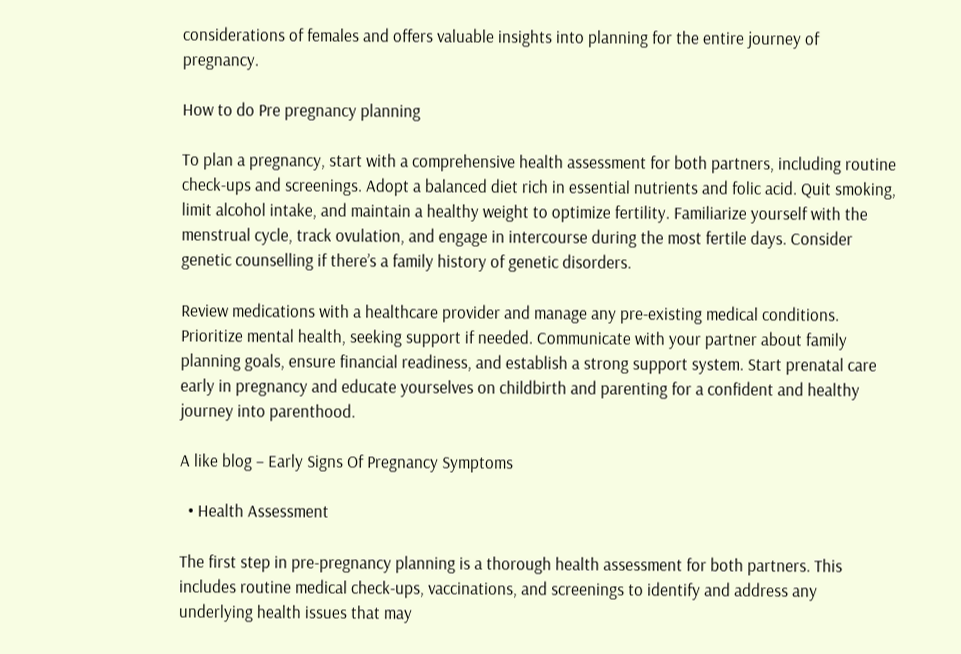considerations of females and offers valuable insights into planning for the entire journey of pregnancy.

How to do Pre pregnancy planning

To plan a pregnancy, start with a comprehensive health assessment for both partners, including routine check-ups and screenings. Adopt a balanced diet rich in essential nutrients and folic acid. Quit smoking, limit alcohol intake, and maintain a healthy weight to optimize fertility. Familiarize yourself with the menstrual cycle, track ovulation, and engage in intercourse during the most fertile days. Consider genetic counselling if there’s a family history of genetic disorders.

Review medications with a healthcare provider and manage any pre-existing medical conditions. Prioritize mental health, seeking support if needed. Communicate with your partner about family planning goals, ensure financial readiness, and establish a strong support system. Start prenatal care early in pregnancy and educate yourselves on childbirth and parenting for a confident and healthy journey into parenthood.

A like blog – Early Signs Of Pregnancy Symptoms

  • Health Assessment

The first step in pre-pregnancy planning is a thorough health assessment for both partners. This includes routine medical check-ups, vaccinations, and screenings to identify and address any underlying health issues that may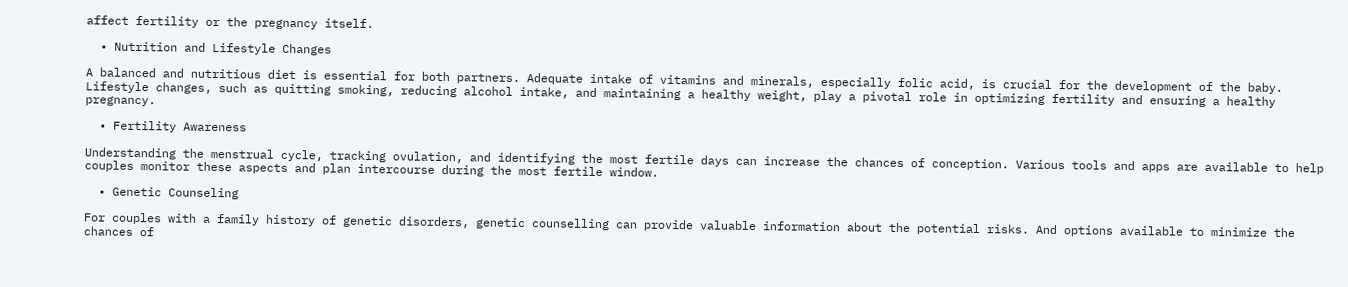affect fertility or the pregnancy itself.

  • Nutrition and Lifestyle Changes

A balanced and nutritious diet is essential for both partners. Adequate intake of vitamins and minerals, especially folic acid, is crucial for the development of the baby. Lifestyle changes, such as quitting smoking, reducing alcohol intake, and maintaining a healthy weight, play a pivotal role in optimizing fertility and ensuring a healthy pregnancy.

  • Fertility Awareness

Understanding the menstrual cycle, tracking ovulation, and identifying the most fertile days can increase the chances of conception. Various tools and apps are available to help couples monitor these aspects and plan intercourse during the most fertile window.

  • Genetic Counseling

For couples with a family history of genetic disorders, genetic counselling can provide valuable information about the potential risks. And options available to minimize the chances of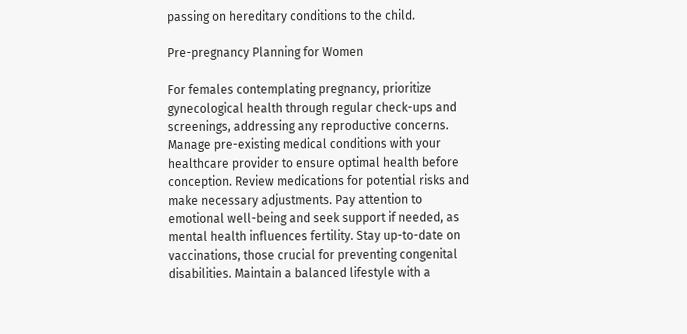passing on hereditary conditions to the child.

Pre-pregnancy Planning for Women

For females contemplating pregnancy, prioritize gynecological health through regular check-ups and screenings, addressing any reproductive concerns. Manage pre-existing medical conditions with your healthcare provider to ensure optimal health before conception. Review medications for potential risks and make necessary adjustments. Pay attention to emotional well-being and seek support if needed, as mental health influences fertility. Stay up-to-date on vaccinations, those crucial for preventing congenital disabilities. Maintain a balanced lifestyle with a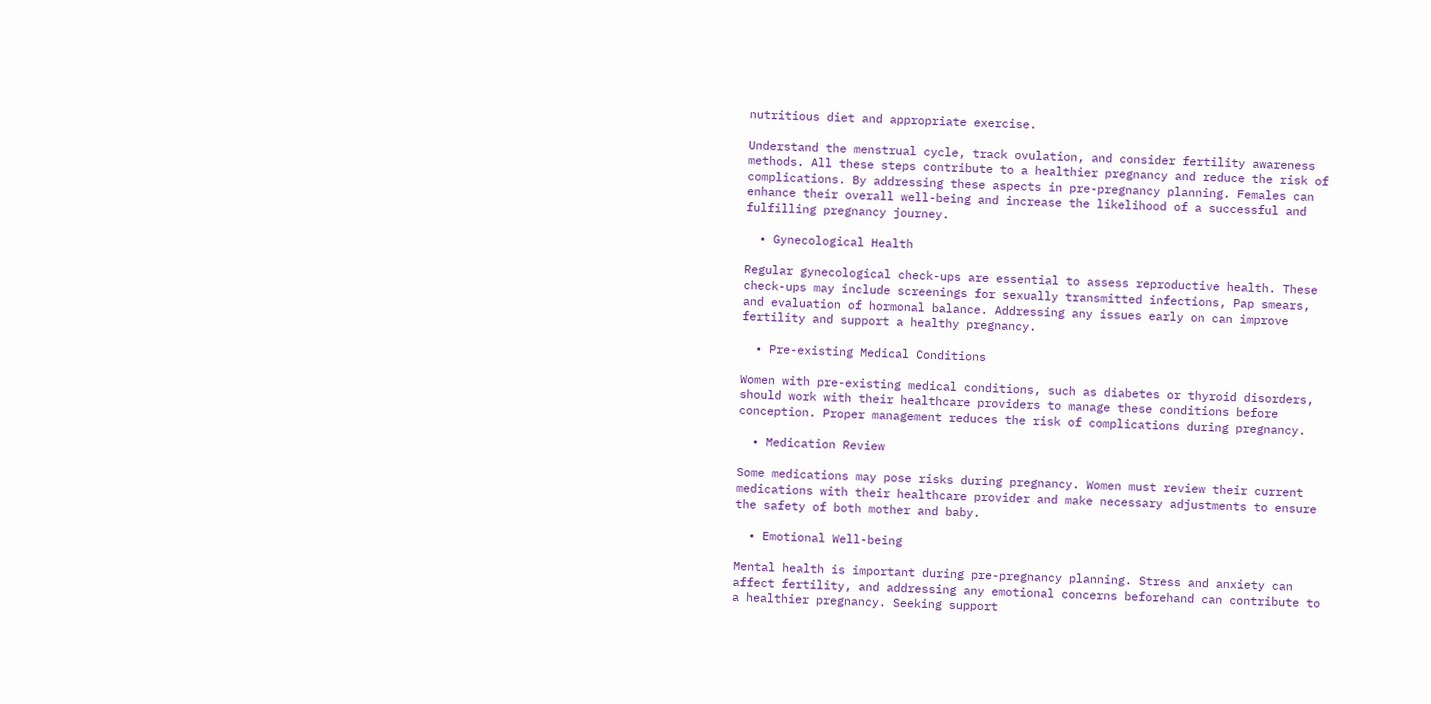nutritious diet and appropriate exercise.

Understand the menstrual cycle, track ovulation, and consider fertility awareness methods. All these steps contribute to a healthier pregnancy and reduce the risk of complications. By addressing these aspects in pre-pregnancy planning. Females can enhance their overall well-being and increase the likelihood of a successful and fulfilling pregnancy journey.

  • Gynecological Health

Regular gynecological check-ups are essential to assess reproductive health. These check-ups may include screenings for sexually transmitted infections, Pap smears, and evaluation of hormonal balance. Addressing any issues early on can improve fertility and support a healthy pregnancy.

  • Pre-existing Medical Conditions

Women with pre-existing medical conditions, such as diabetes or thyroid disorders, should work with their healthcare providers to manage these conditions before conception. Proper management reduces the risk of complications during pregnancy.

  • Medication Review

Some medications may pose risks during pregnancy. Women must review their current medications with their healthcare provider and make necessary adjustments to ensure the safety of both mother and baby.

  • Emotional Well-being

Mental health is important during pre-pregnancy planning. Stress and anxiety can affect fertility, and addressing any emotional concerns beforehand can contribute to a healthier pregnancy. Seeking support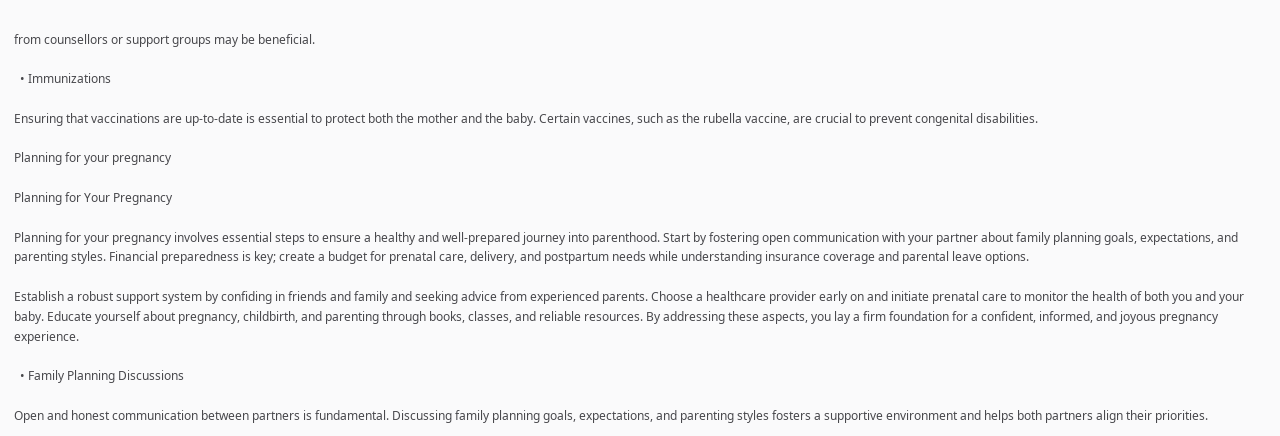from counsellors or support groups may be beneficial.

  • Immunizations

Ensuring that vaccinations are up-to-date is essential to protect both the mother and the baby. Certain vaccines, such as the rubella vaccine, are crucial to prevent congenital disabilities.

Planning for your pregnancy

Planning for Your Pregnancy

Planning for your pregnancy involves essential steps to ensure a healthy and well-prepared journey into parenthood. Start by fostering open communication with your partner about family planning goals, expectations, and parenting styles. Financial preparedness is key; create a budget for prenatal care, delivery, and postpartum needs while understanding insurance coverage and parental leave options.

Establish a robust support system by confiding in friends and family and seeking advice from experienced parents. Choose a healthcare provider early on and initiate prenatal care to monitor the health of both you and your baby. Educate yourself about pregnancy, childbirth, and parenting through books, classes, and reliable resources. By addressing these aspects, you lay a firm foundation for a confident, informed, and joyous pregnancy experience.

  • Family Planning Discussions

Open and honest communication between partners is fundamental. Discussing family planning goals, expectations, and parenting styles fosters a supportive environment and helps both partners align their priorities.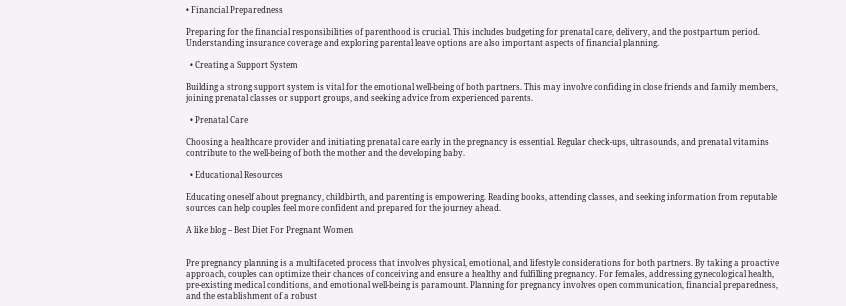• Financial Preparedness

Preparing for the financial responsibilities of parenthood is crucial. This includes budgeting for prenatal care, delivery, and the postpartum period. Understanding insurance coverage and exploring parental leave options are also important aspects of financial planning.

  • Creating a Support System

Building a strong support system is vital for the emotional well-being of both partners. This may involve confiding in close friends and family members, joining prenatal classes or support groups, and seeking advice from experienced parents.

  • Prenatal Care

Choosing a healthcare provider and initiating prenatal care early in the pregnancy is essential. Regular check-ups, ultrasounds, and prenatal vitamins contribute to the well-being of both the mother and the developing baby.

  • Educational Resources

Educating oneself about pregnancy, childbirth, and parenting is empowering. Reading books, attending classes, and seeking information from reputable sources can help couples feel more confident and prepared for the journey ahead.

A like blog – Best Diet For Pregnant Women


Pre pregnancy planning is a multifaceted process that involves physical, emotional, and lifestyle considerations for both partners. By taking a proactive approach, couples can optimize their chances of conceiving and ensure a healthy and fulfilling pregnancy. For females, addressing gynecological health, pre-existing medical conditions, and emotional well-being is paramount. Planning for pregnancy involves open communication, financial preparedness, and the establishment of a robust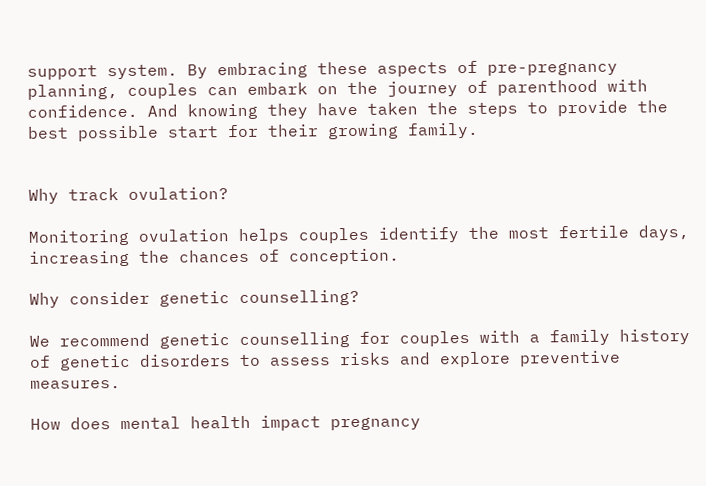support system. By embracing these aspects of pre-pregnancy planning, couples can embark on the journey of parenthood with confidence. And knowing they have taken the steps to provide the best possible start for their growing family.


Why track ovulation?

Monitoring ovulation helps couples identify the most fertile days, increasing the chances of conception.

Why consider genetic counselling?

We recommend genetic counselling for couples with a family history of genetic disorders to assess risks and explore preventive measures.

How does mental health impact pregnancy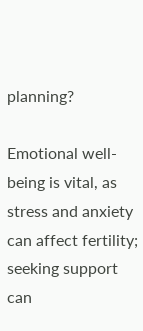planning?

Emotional well-being is vital, as stress and anxiety can affect fertility; seeking support can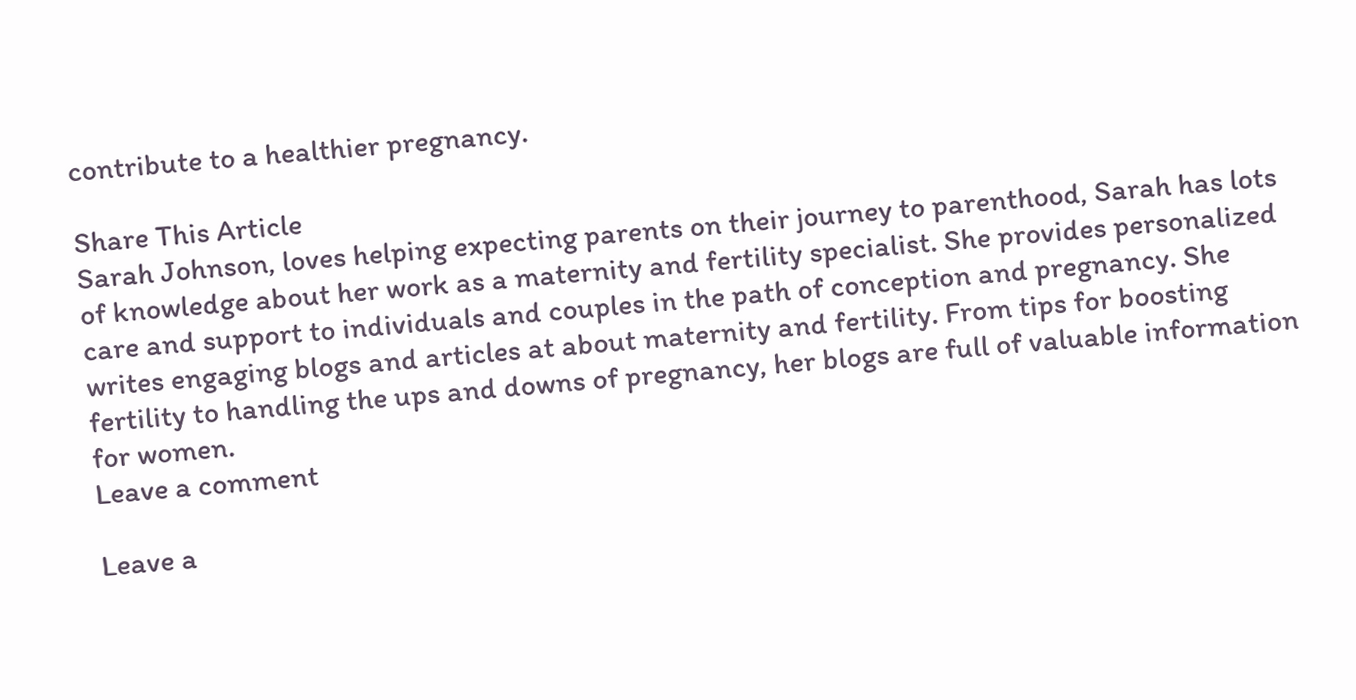contribute to a healthier pregnancy.

Share This Article
Sarah Johnson, loves helping expecting parents on their journey to parenthood, Sarah has lots of knowledge about her work as a maternity and fertility specialist. She provides personalized care and support to individuals and couples in the path of conception and pregnancy. She writes engaging blogs and articles at about maternity and fertility. From tips for boosting fertility to handling the ups and downs of pregnancy, her blogs are full of valuable information for women.
Leave a comment

Leave a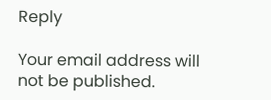Reply

Your email address will not be published.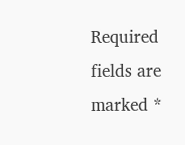Required fields are marked *